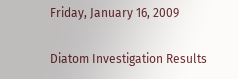Friday, January 16, 2009

Diatom Investigation Results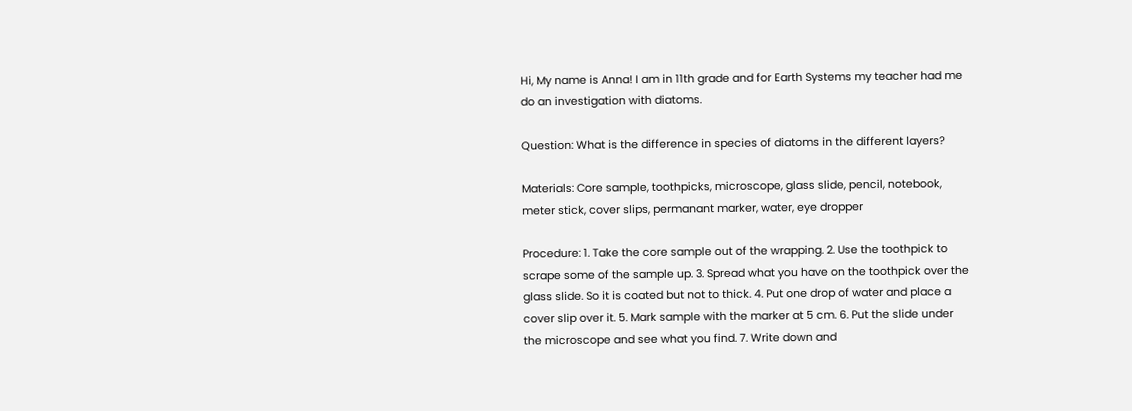Hi, My name is Anna! I am in 11th grade and for Earth Systems my teacher had me do an investigation with diatoms.

Question: What is the difference in species of diatoms in the different layers?

Materials: Core sample, toothpicks, microscope, glass slide, pencil, notebook, meter stick, cover slips, permanant marker, water, eye dropper

Procedure: 1. Take the core sample out of the wrapping. 2. Use the toothpick to scrape some of the sample up. 3. Spread what you have on the toothpick over the glass slide. So it is coated but not to thick. 4. Put one drop of water and place a cover slip over it. 5. Mark sample with the marker at 5 cm. 6. Put the slide under the microscope and see what you find. 7. Write down and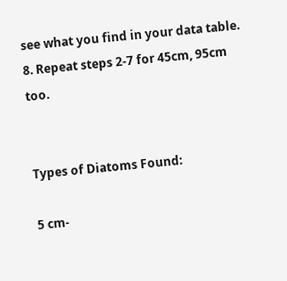see what you find in your data table. 8. Repeat steps 2-7 for 45cm, 95cm too.


Types of Diatoms Found:

5 cm-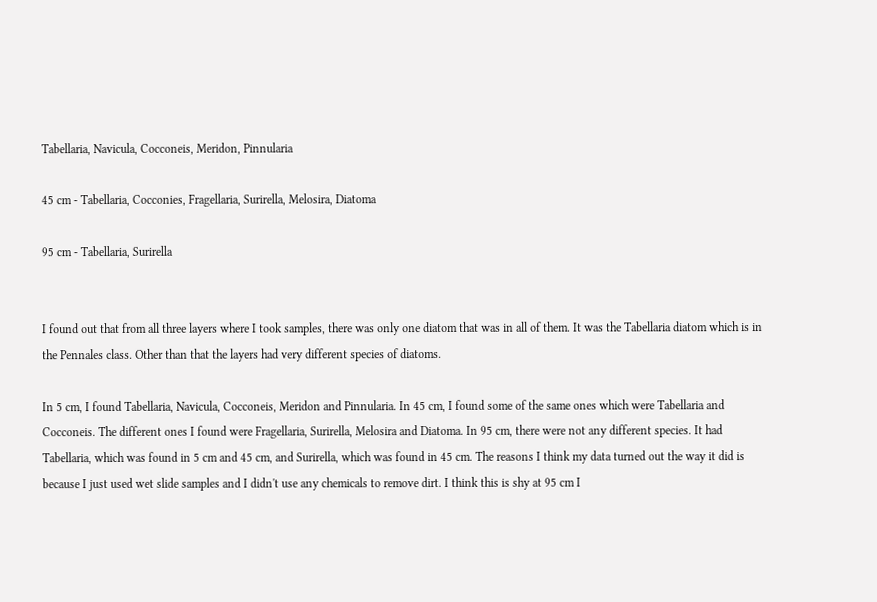Tabellaria, Navicula, Cocconeis, Meridon, Pinnularia

45 cm - Tabellaria, Cocconies, Fragellaria, Surirella, Melosira, Diatoma

95 cm - Tabellaria, Surirella


I found out that from all three layers where I took samples, there was only one diatom that was in all of them. It was the Tabellaria diatom which is in the Pennales class. Other than that the layers had very different species of diatoms.

In 5 cm, I found Tabellaria, Navicula, Cocconeis, Meridon and Pinnularia. In 45 cm, I found some of the same ones which were Tabellaria and Cocconeis. The different ones I found were Fragellaria, Surirella, Melosira and Diatoma. In 95 cm, there were not any different species. It had Tabellaria, which was found in 5 cm and 45 cm, and Surirella, which was found in 45 cm. The reasons I think my data turned out the way it did is because I just used wet slide samples and I didn't use any chemicals to remove dirt. I think this is shy at 95 cm I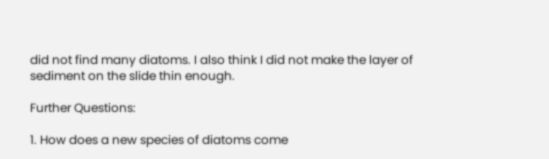did not find many diatoms. I also think I did not make the layer of sediment on the slide thin enough.

Further Questions:

1. How does a new species of diatoms come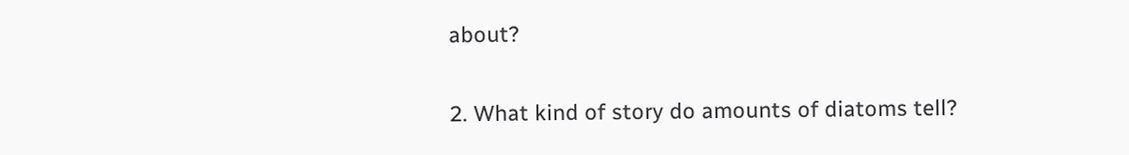about?

2. What kind of story do amounts of diatoms tell?